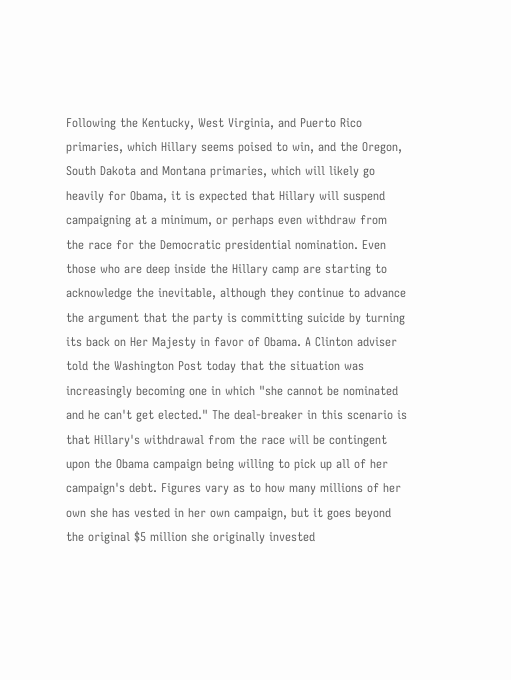Following the Kentucky, West Virginia, and Puerto Rico primaries, which Hillary seems poised to win, and the Oregon, South Dakota and Montana primaries, which will likely go heavily for Obama, it is expected that Hillary will suspend campaigning at a minimum, or perhaps even withdraw from the race for the Democratic presidential nomination. Even those who are deep inside the Hillary camp are starting to acknowledge the inevitable, although they continue to advance the argument that the party is committing suicide by turning its back on Her Majesty in favor of Obama. A Clinton adviser told the Washington Post today that the situation was increasingly becoming one in which "she cannot be nominated and he can't get elected." The deal-breaker in this scenario is that Hillary's withdrawal from the race will be contingent upon the Obama campaign being willing to pick up all of her campaign's debt. Figures vary as to how many millions of her own she has vested in her own campaign, but it goes beyond the original $5 million she originally invested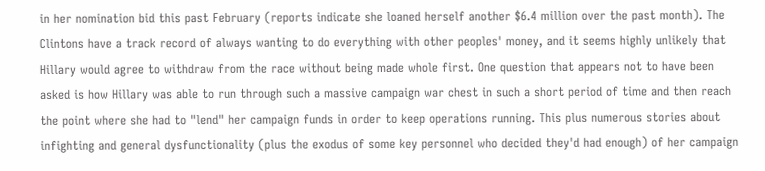in her nomination bid this past February (reports indicate she loaned herself another $6.4 million over the past month). The Clintons have a track record of always wanting to do everything with other peoples' money, and it seems highly unlikely that Hillary would agree to withdraw from the race without being made whole first. One question that appears not to have been asked is how Hillary was able to run through such a massive campaign war chest in such a short period of time and then reach the point where she had to "lend" her campaign funds in order to keep operations running. This plus numerous stories about infighting and general dysfunctionality (plus the exodus of some key personnel who decided they'd had enough) of her campaign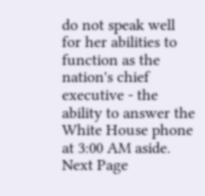do not speak well for her abilities to function as the nation's chief executive - the ability to answer the White House phone at 3:00 AM aside.
Next Page